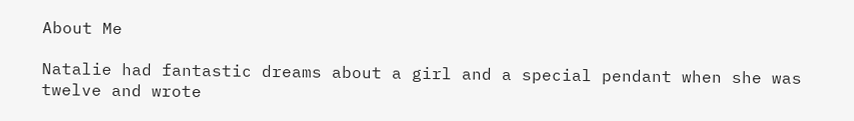About Me

Natalie had fantastic dreams about a girl and a special pendant when she was twelve and wrote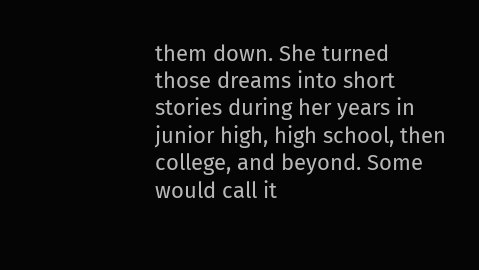them down. She turned those dreams into short stories during her years in junior high, high school, then college, and beyond. Some would call it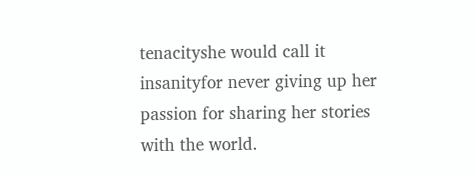tenacityshe would call it insanityfor never giving up her passion for sharing her stories with the world.